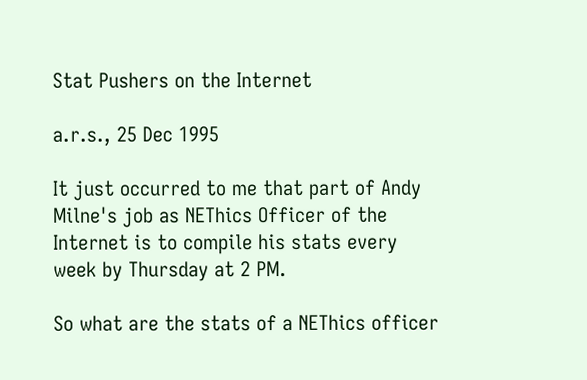Stat Pushers on the Internet

a.r.s., 25 Dec 1995

It just occurred to me that part of Andy Milne's job as NEThics Officer of the Internet is to compile his stats every week by Thursday at 2 PM.

So what are the stats of a NEThics officer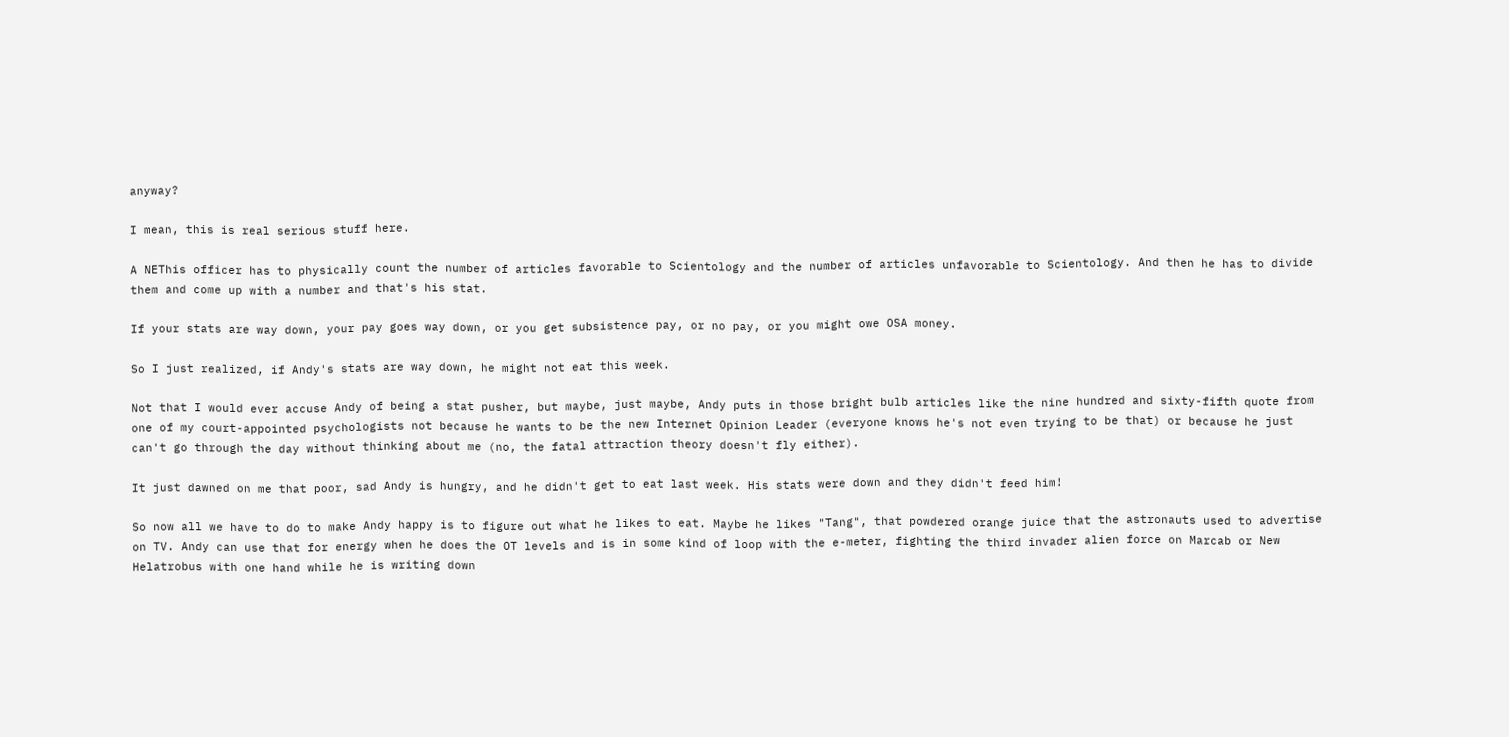anyway?

I mean, this is real serious stuff here.

A NEThis officer has to physically count the number of articles favorable to Scientology and the number of articles unfavorable to Scientology. And then he has to divide them and come up with a number and that's his stat.

If your stats are way down, your pay goes way down, or you get subsistence pay, or no pay, or you might owe OSA money.

So I just realized, if Andy's stats are way down, he might not eat this week.

Not that I would ever accuse Andy of being a stat pusher, but maybe, just maybe, Andy puts in those bright bulb articles like the nine hundred and sixty-fifth quote from one of my court-appointed psychologists not because he wants to be the new Internet Opinion Leader (everyone knows he's not even trying to be that) or because he just can't go through the day without thinking about me (no, the fatal attraction theory doesn't fly either).

It just dawned on me that poor, sad Andy is hungry, and he didn't get to eat last week. His stats were down and they didn't feed him!

So now all we have to do to make Andy happy is to figure out what he likes to eat. Maybe he likes "Tang", that powdered orange juice that the astronauts used to advertise on TV. Andy can use that for energy when he does the OT levels and is in some kind of loop with the e-meter, fighting the third invader alien force on Marcab or New Helatrobus with one hand while he is writing down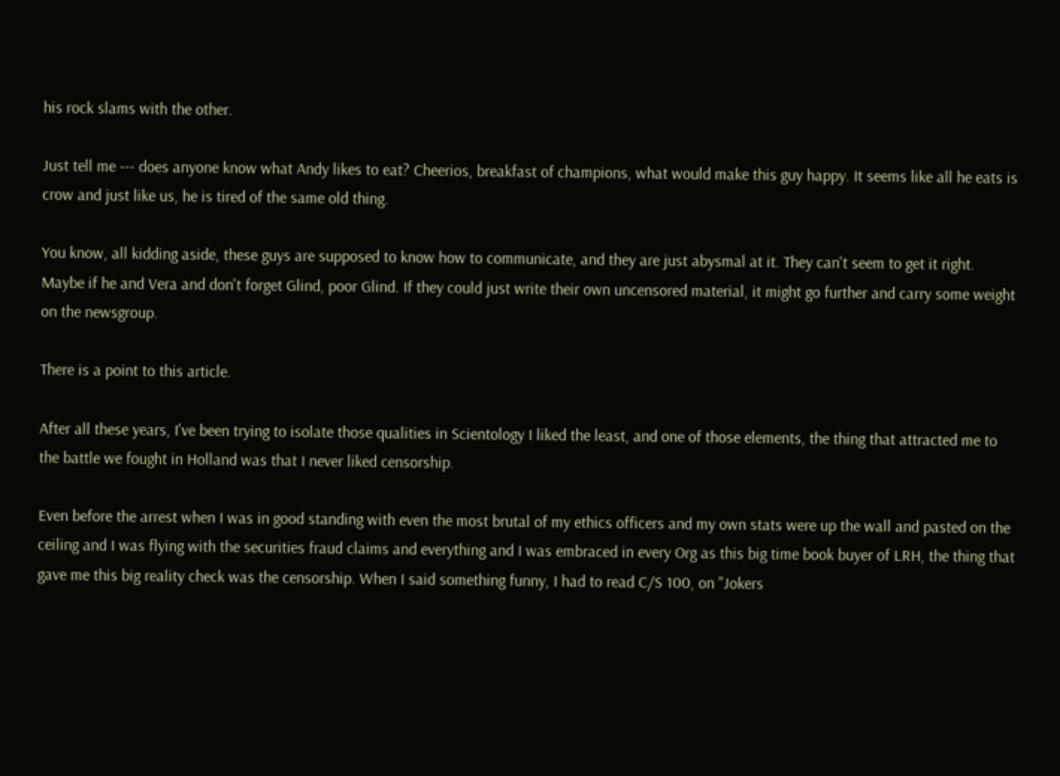his rock slams with the other.

Just tell me --- does anyone know what Andy likes to eat? Cheerios, breakfast of champions, what would make this guy happy. It seems like all he eats is crow and just like us, he is tired of the same old thing.

You know, all kidding aside, these guys are supposed to know how to communicate, and they are just abysmal at it. They can't seem to get it right. Maybe if he and Vera and don't forget Glind, poor Glind. If they could just write their own uncensored material, it might go further and carry some weight on the newsgroup.

There is a point to this article.

After all these years, I've been trying to isolate those qualities in Scientology I liked the least, and one of those elements, the thing that attracted me to the battle we fought in Holland was that I never liked censorship.

Even before the arrest when I was in good standing with even the most brutal of my ethics officers and my own stats were up the wall and pasted on the ceiling and I was flying with the securities fraud claims and everything and I was embraced in every Org as this big time book buyer of LRH, the thing that gave me this big reality check was the censorship. When I said something funny, I had to read C/S 100, on "Jokers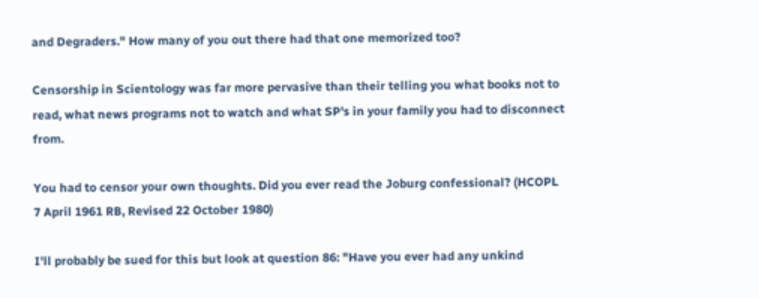and Degraders." How many of you out there had that one memorized too?

Censorship in Scientology was far more pervasive than their telling you what books not to read, what news programs not to watch and what SP's in your family you had to disconnect from.

You had to censor your own thoughts. Did you ever read the Joburg confessional? (HCOPL 7 April 1961 RB, Revised 22 October 1980)

I'll probably be sued for this but look at question 86: "Have you ever had any unkind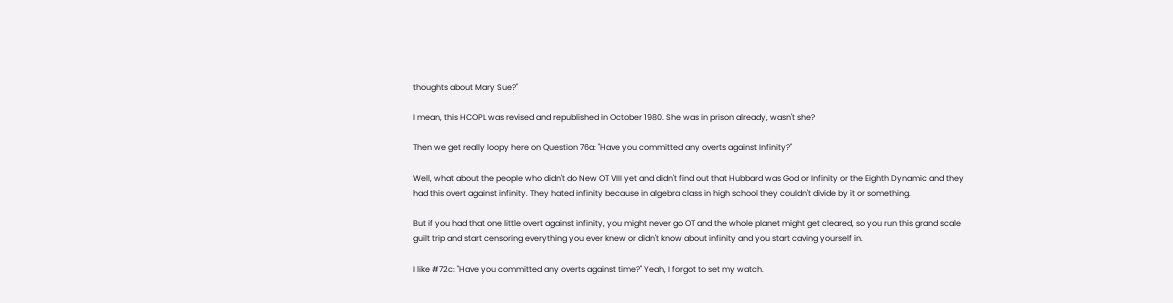thoughts about Mary Sue?"

I mean, this HCOPL was revised and republished in October 1980. She was in prison already, wasn't she?

Then we get really loopy here on Question 76a: "Have you committed any overts against Infinity?"

Well, what about the people who didn't do New OT VIII yet and didn't find out that Hubbard was God or Infinity or the Eighth Dynamic and they had this overt against infinity. They hated infinity because in algebra class in high school they couldn't divide by it or something.

But if you had that one little overt against infinity, you might never go OT and the whole planet might get cleared, so you run this grand scale guilt trip and start censoring everything you ever knew or didn't know about infinity and you start caving yourself in.

I like #72c: "Have you committed any overts against time?" Yeah, I forgot to set my watch.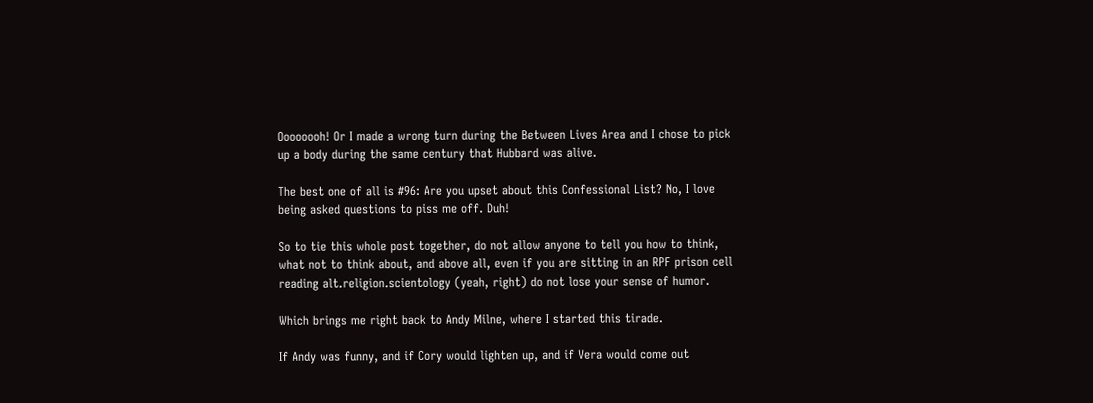Oooooooh! Or I made a wrong turn during the Between Lives Area and I chose to pick up a body during the same century that Hubbard was alive.

The best one of all is #96: Are you upset about this Confessional List? No, I love being asked questions to piss me off. Duh!

So to tie this whole post together, do not allow anyone to tell you how to think, what not to think about, and above all, even if you are sitting in an RPF prison cell reading alt.religion.scientology (yeah, right) do not lose your sense of humor.

Which brings me right back to Andy Milne, where I started this tirade.

If Andy was funny, and if Cory would lighten up, and if Vera would come out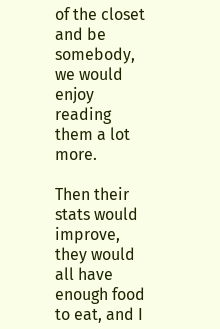of the closet and be somebody, we would enjoy reading them a lot more.

Then their stats would improve, they would all have enough food to eat, and I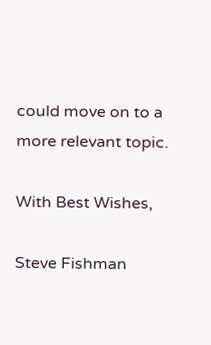could move on to a more relevant topic.

With Best Wishes,

Steve Fishman